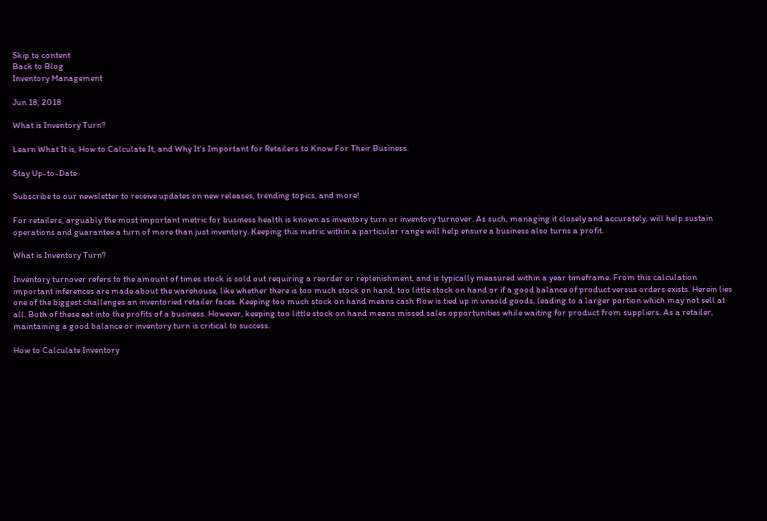Skip to content
Back to Blog
Inventory Management

Jun 18, 2018

What is Inventory Turn?

Learn What It is, How to Calculate It, and Why It's Important for Retailers to Know For Their Business.

Stay Up-to-Date

Subscribe to our newsletter to receive updates on new releases, trending topics, and more!

For retailers, arguably the most important metric for business health is known as inventory turn or inventory turnover. As such, managing it closely and accurately, will help sustain operations and guarantee a turn of more than just inventory. Keeping this metric within a particular range will help ensure a business also turns a profit.

What is Inventory Turn?

Inventory turnover refers to the amount of times stock is sold out requiring a reorder or replenishment, and is typically measured within a year timeframe. From this calculation important inferences are made about the warehouse, like whether there is too much stock on hand, too little stock on hand or if a good balance of product versus orders exists. Herein lies one of the biggest challenges an inventoried retailer faces. Keeping too much stock on hand means cash flow is tied up in unsold goods, leading to a larger portion which may not sell at all. Both of these eat into the profits of a business. However, keeping too little stock on hand means missed sales opportunities while waiting for product from suppliers. As a retailer, maintaining a good balance or inventory turn is critical to success.

How to Calculate Inventory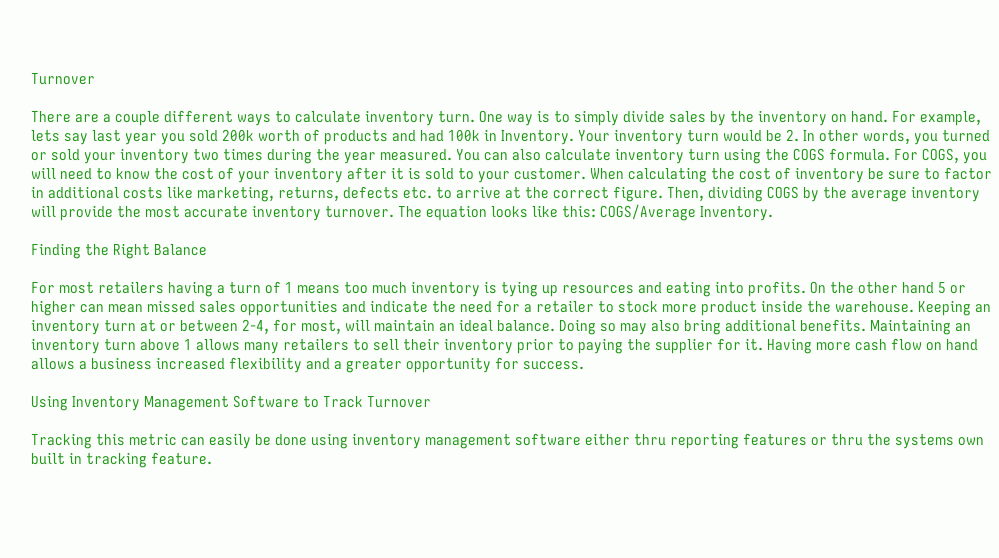Turnover

There are a couple different ways to calculate inventory turn. One way is to simply divide sales by the inventory on hand. For example, lets say last year you sold 200k worth of products and had 100k in Inventory. Your inventory turn would be 2. In other words, you turned or sold your inventory two times during the year measured. You can also calculate inventory turn using the COGS formula. For COGS, you will need to know the cost of your inventory after it is sold to your customer. When calculating the cost of inventory be sure to factor in additional costs like marketing, returns, defects etc. to arrive at the correct figure. Then, dividing COGS by the average inventory will provide the most accurate inventory turnover. The equation looks like this: COGS/Average Inventory.

Finding the Right Balance

For most retailers having a turn of 1 means too much inventory is tying up resources and eating into profits. On the other hand 5 or higher can mean missed sales opportunities and indicate the need for a retailer to stock more product inside the warehouse. Keeping an inventory turn at or between 2-4, for most, will maintain an ideal balance. Doing so may also bring additional benefits. Maintaining an inventory turn above 1 allows many retailers to sell their inventory prior to paying the supplier for it. Having more cash flow on hand allows a business increased flexibility and a greater opportunity for success.

Using Inventory Management Software to Track Turnover

Tracking this metric can easily be done using inventory management software either thru reporting features or thru the systems own built in tracking feature.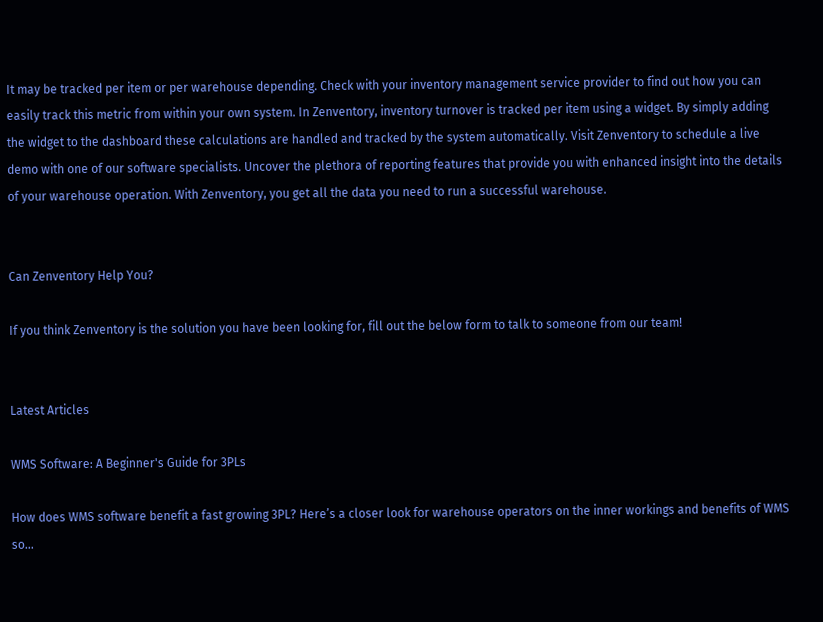It may be tracked per item or per warehouse depending. Check with your inventory management service provider to find out how you can easily track this metric from within your own system. In Zenventory, inventory turnover is tracked per item using a widget. By simply adding the widget to the dashboard these calculations are handled and tracked by the system automatically. Visit Zenventory to schedule a live demo with one of our software specialists. Uncover the plethora of reporting features that provide you with enhanced insight into the details of your warehouse operation. With Zenventory, you get all the data you need to run a successful warehouse.


Can Zenventory Help You?

If you think Zenventory is the solution you have been looking for, fill out the below form to talk to someone from our team!


Latest Articles

WMS Software: A Beginner's Guide for 3PLs

How does WMS software benefit a fast growing 3PL? Here’s a closer look for warehouse operators on the inner workings and benefits of WMS so...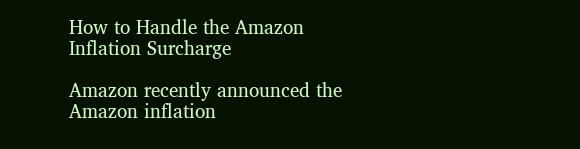How to Handle the Amazon Inflation Surcharge

Amazon recently announced the Amazon inflation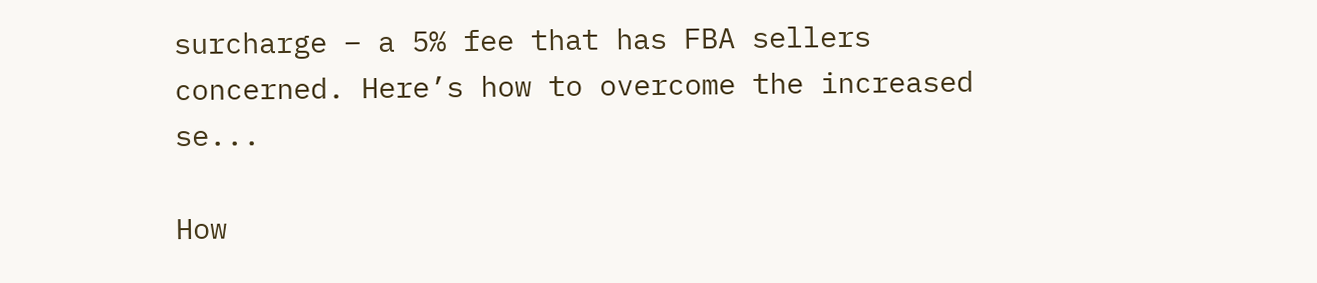surcharge – a 5% fee that has FBA sellers concerned. Here’s how to overcome the increased se...

How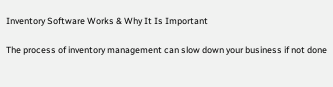Inventory Software Works & Why It Is Important

The process of inventory management can slow down your business if not done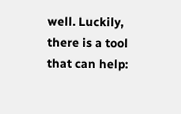well. Luckily, there is a tool that can help: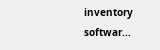inventory softwar...